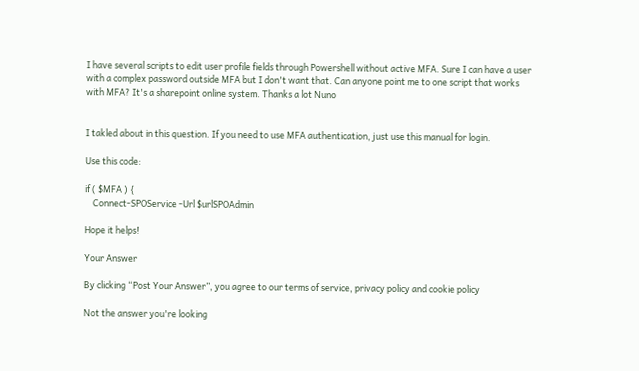I have several scripts to edit user profile fields through Powershell without active MFA. Sure I can have a user with a complex password outside MFA but I don't want that. Can anyone point me to one script that works with MFA? It's a sharepoint online system. Thanks a lot Nuno


I takled about in this question. If you need to use MFA authentication, just use this manual for login.

Use this code:

if ( $MFA ) {
    Connect-SPOService -Url $urlSPOAdmin

Hope it helps!

Your Answer

By clicking “Post Your Answer”, you agree to our terms of service, privacy policy and cookie policy

Not the answer you're looking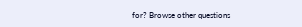for? Browse other questions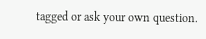tagged or ask your own question.